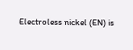Electroless nickel (EN) is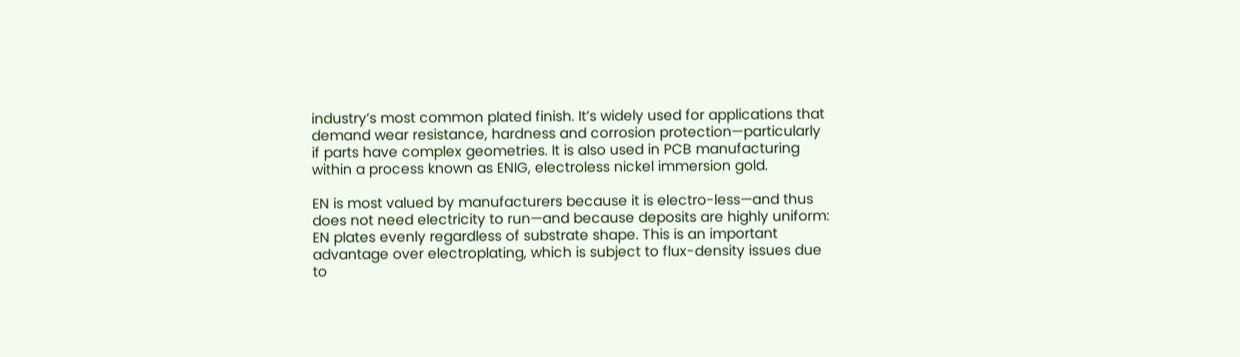industry’s most common plated finish. It’s widely used for applications that demand wear resistance, hardness and corrosion protection—particularly if parts have complex geometries. It is also used in PCB manufacturing within a process known as ENIG, electroless nickel immersion gold.

EN is most valued by manufacturers because it is electro-less—and thus does not need electricity to run—and because deposits are highly uniform: EN plates evenly regardless of substrate shape. This is an important advantage over electroplating, which is subject to flux-density issues due to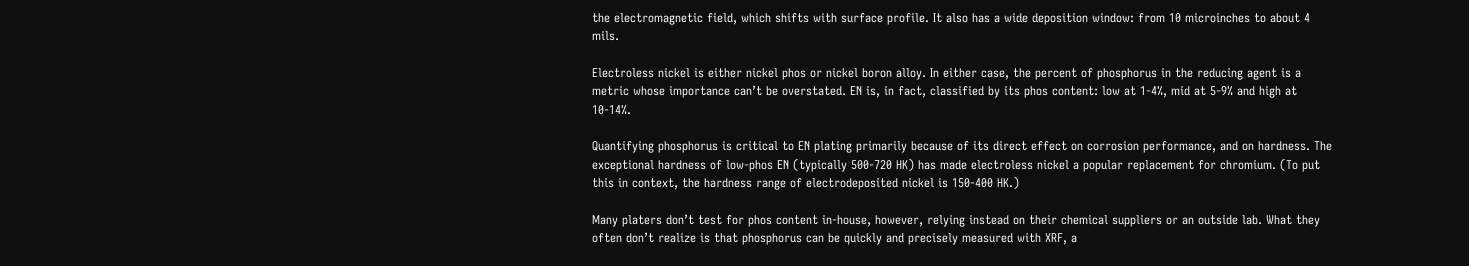the electromagnetic field, which shifts with surface profile. It also has a wide deposition window: from 10 microinches to about 4 mils.

Electroless nickel is either nickel phos or nickel boron alloy. In either case, the percent of phosphorus in the reducing agent is a metric whose importance can’t be overstated. EN is, in fact, classified by its phos content: low at 1-4%, mid at 5-9% and high at 10-14%.

Quantifying phosphorus is critical to EN plating primarily because of its direct effect on corrosion performance, and on hardness. The exceptional hardness of low-phos EN (typically 500-720 HK) has made electroless nickel a popular replacement for chromium. (To put this in context, the hardness range of electrodeposited nickel is 150-400 HK.)

Many platers don’t test for phos content in-house, however, relying instead on their chemical suppliers or an outside lab. What they often don’t realize is that phosphorus can be quickly and precisely measured with XRF, a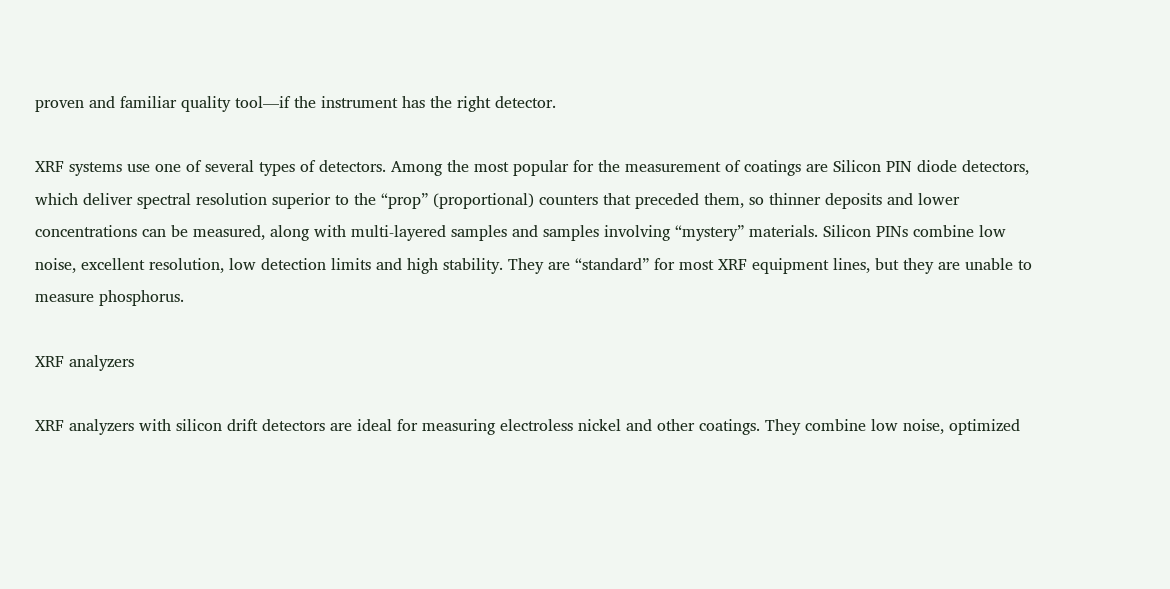proven and familiar quality tool—if the instrument has the right detector.

XRF systems use one of several types of detectors. Among the most popular for the measurement of coatings are Silicon PIN diode detectors, which deliver spectral resolution superior to the “prop” (proportional) counters that preceded them, so thinner deposits and lower concentrations can be measured, along with multi-layered samples and samples involving “mystery” materials. Silicon PINs combine low noise, excellent resolution, low detection limits and high stability. They are “standard” for most XRF equipment lines, but they are unable to measure phosphorus.

XRF analyzers

XRF analyzers with silicon drift detectors are ideal for measuring electroless nickel and other coatings. They combine low noise, optimized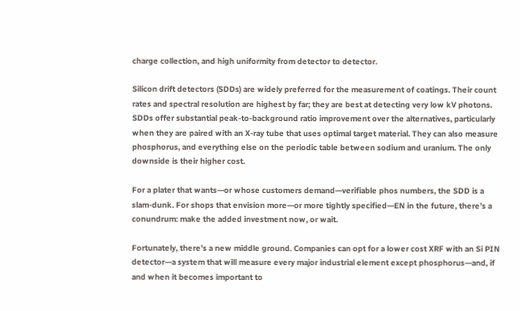charge collection, and high uniformity from detector to detector.

Silicon drift detectors (SDDs) are widely preferred for the measurement of coatings. Their count rates and spectral resolution are highest by far; they are best at detecting very low kV photons. SDDs offer substantial peak-to-background ratio improvement over the alternatives, particularly when they are paired with an X-ray tube that uses optimal target material. They can also measure phosphorus, and everything else on the periodic table between sodium and uranium. The only downside is their higher cost.

For a plater that wants—or whose customers demand—verifiable phos numbers, the SDD is a slam-dunk. For shops that envision more—or more tightly specified—EN in the future, there’s a conundrum: make the added investment now, or wait.

Fortunately, there’s a new middle ground. Companies can opt for a lower cost XRF with an Si PIN detector—a system that will measure every major industrial element except phosphorus—and, if and when it becomes important to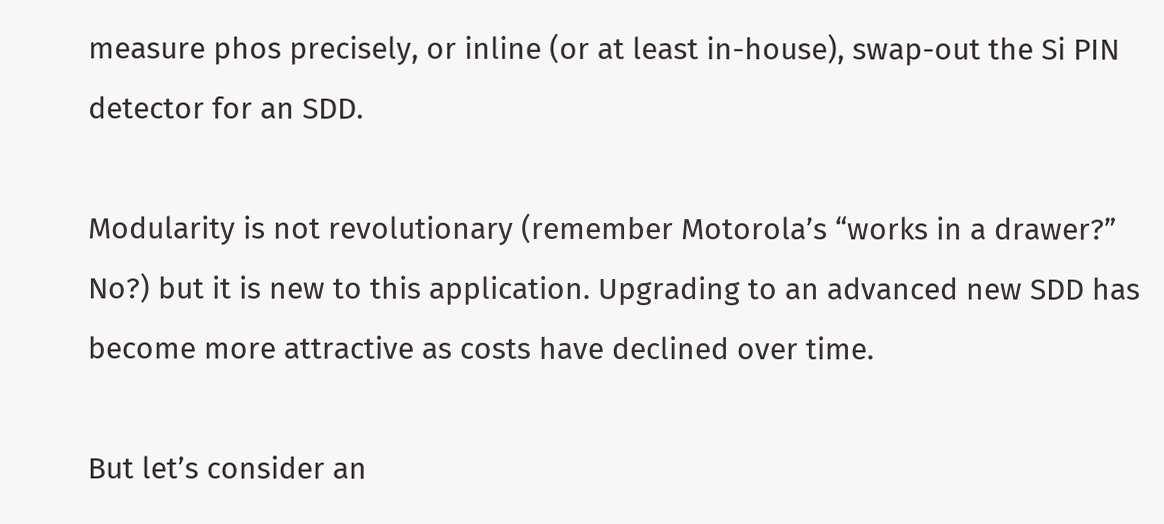measure phos precisely, or inline (or at least in-house), swap-out the Si PIN detector for an SDD.

Modularity is not revolutionary (remember Motorola’s “works in a drawer?” No?) but it is new to this application. Upgrading to an advanced new SDD has become more attractive as costs have declined over time.

But let’s consider an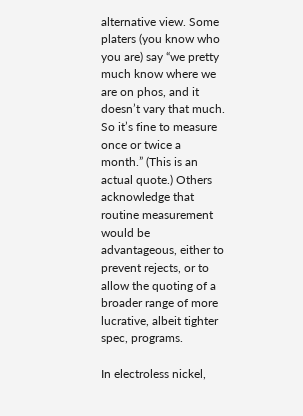alternative view. Some platers (you know who you are) say “we pretty much know where we are on phos, and it doesn’t vary that much. So it’s fine to measure once or twice a month.” (This is an actual quote.) Others acknowledge that routine measurement would be advantageous, either to prevent rejects, or to allow the quoting of a broader range of more lucrative, albeit tighter spec, programs.

In electroless nickel,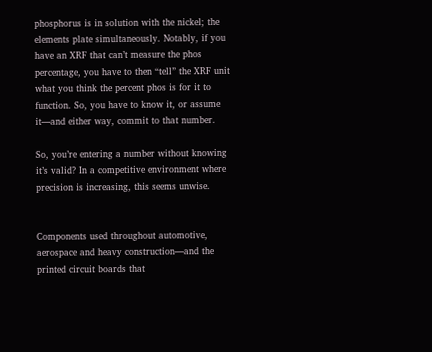phosphorus is in solution with the nickel; the elements plate simultaneously. Notably, if you have an XRF that can’t measure the phos percentage, you have to then “tell” the XRF unit what you think the percent phos is for it to function. So, you have to know it, or assume it—and either way, commit to that number.

So, you’re entering a number without knowing it’s valid? In a competitive environment where precision is increasing, this seems unwise.


Components used throughout automotive, aerospace and heavy construction—and the printed circuit boards that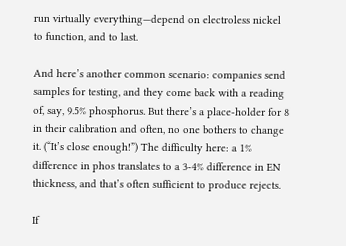run virtually everything—depend on electroless nickel to function, and to last.

And here’s another common scenario: companies send samples for testing, and they come back with a reading of, say, 9.5% phosphorus. But there’s a place-holder for 8 in their calibration and often, no one bothers to change it. (“It’s close enough!”) The difficulty here: a 1% difference in phos translates to a 3-4% difference in EN thickness, and that’s often sufficient to produce rejects.

If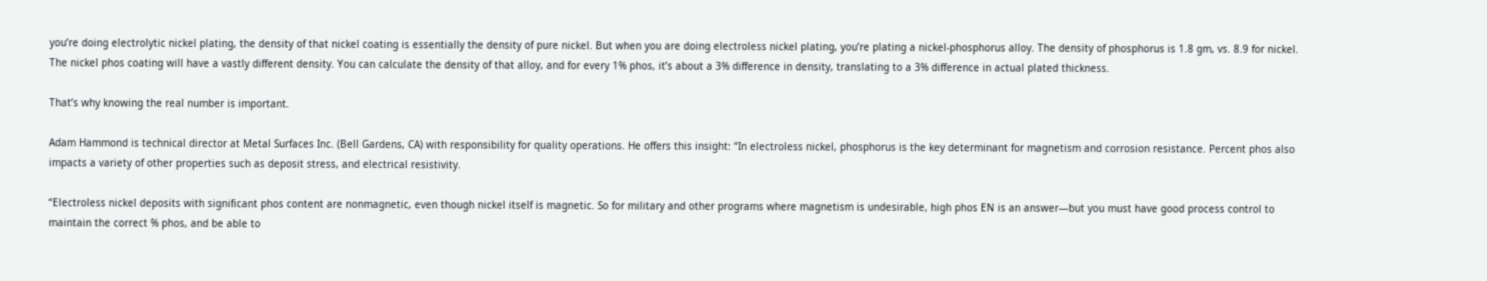you’re doing electrolytic nickel plating, the density of that nickel coating is essentially the density of pure nickel. But when you are doing electroless nickel plating, you’re plating a nickel-phosphorus alloy. The density of phosphorus is 1.8 gm, vs. 8.9 for nickel.  The nickel phos coating will have a vastly different density. You can calculate the density of that alloy, and for every 1% phos, it’s about a 3% difference in density, translating to a 3% difference in actual plated thickness.

That’s why knowing the real number is important.

Adam Hammond is technical director at Metal Surfaces Inc. (Bell Gardens, CA) with responsibility for quality operations. He offers this insight: “In electroless nickel, phosphorus is the key determinant for magnetism and corrosion resistance. Percent phos also impacts a variety of other properties such as deposit stress, and electrical resistivity.

“Electroless nickel deposits with significant phos content are nonmagnetic, even though nickel itself is magnetic. So for military and other programs where magnetism is undesirable, high phos EN is an answer—but you must have good process control to maintain the correct % phos, and be able to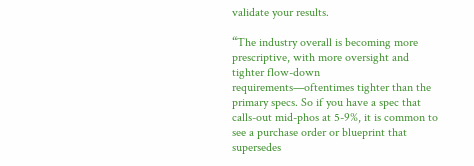validate your results.

“The industry overall is becoming more prescriptive, with more oversight and tighter flow-down requirements—oftentimes tighter than the primary specs. So if you have a spec that calls-out mid-phos at 5-9%, it is common to see a purchase order or blueprint that supersedes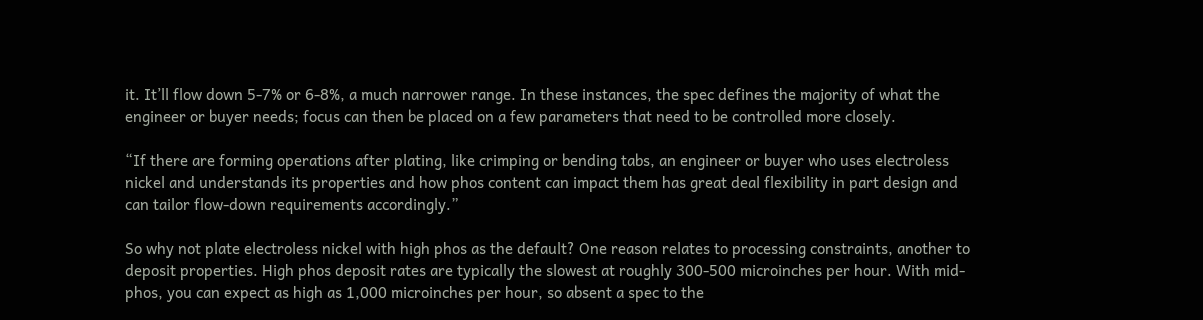it. It’ll flow down 5-7% or 6-8%, a much narrower range. In these instances, the spec defines the majority of what the engineer or buyer needs; focus can then be placed on a few parameters that need to be controlled more closely.

“If there are forming operations after plating, like crimping or bending tabs, an engineer or buyer who uses electroless nickel and understands its properties and how phos content can impact them has great deal flexibility in part design and can tailor flow-down requirements accordingly.”

So why not plate electroless nickel with high phos as the default? One reason relates to processing constraints, another to deposit properties. High phos deposit rates are typically the slowest at roughly 300-500 microinches per hour. With mid-phos, you can expect as high as 1,000 microinches per hour, so absent a spec to the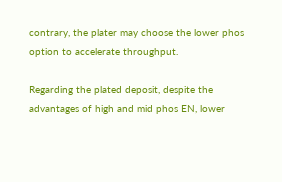contrary, the plater may choose the lower phos option to accelerate throughput.

Regarding the plated deposit, despite the advantages of high and mid phos EN, lower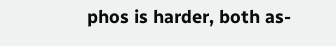phos is harder, both as-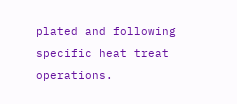plated and following specific heat treat operations.